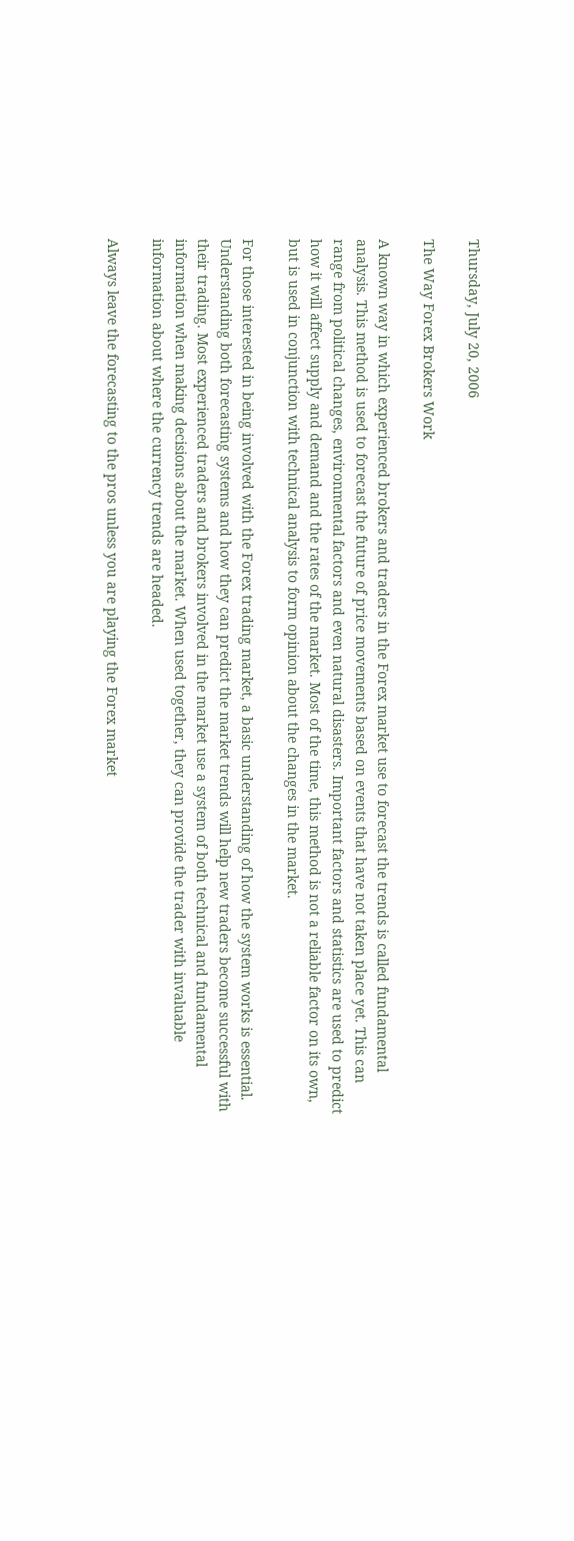Thursday, July 20, 2006

The Way Forex Brokers Work

A known way in which experienced brokers and traders in the Forex market use to forecast the trends is called fundamental analysis. This method is used to forecast the future of price movements based on events that have not taken place yet. This can range from political changes, environmental factors and even natural disasters. Important factors and statistics are used to predict how it will affect supply and demand and the rates of the market. Most of the time, this method is not a reliable factor on its own, but is used in conjunction with technical analysis to form opinion about the changes in the market.

For those interested in being involved with the Forex trading market, a basic understanding of how the system works is essential. Understanding both forecasting systems and how they can predict the market trends will help new traders become successful with their trading. Most experienced traders and brokers involved in the market use a system of both technical and fundamental information when making decisions about the market. When used together, they can provide the trader with invaluable information about where the currency trends are headed.

Always leave the forecasting to the pros unless you are playing the Forex market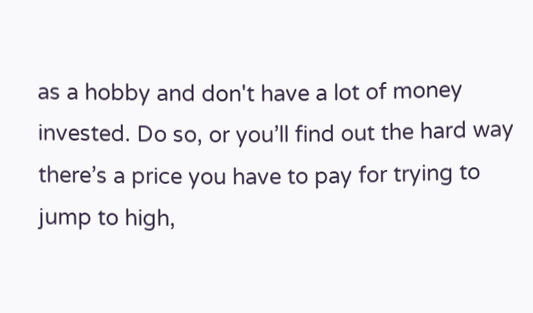as a hobby and don't have a lot of money invested. Do so, or you’ll find out the hard way there’s a price you have to pay for trying to jump to high,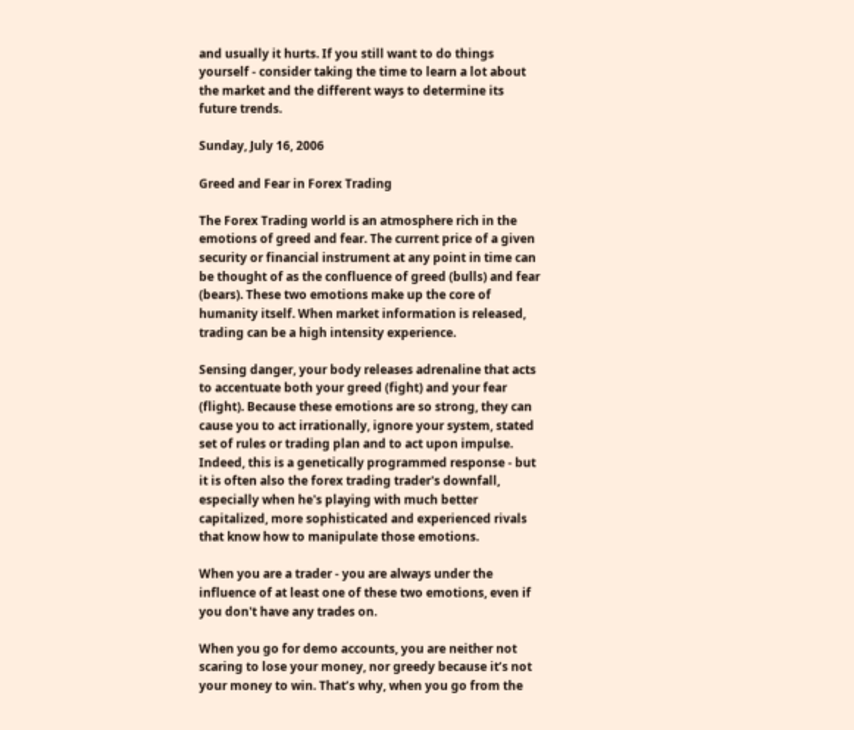and usually it hurts. If you still want to do things yourself - consider taking the time to learn a lot about the market and the different ways to determine its future trends.

Sunday, July 16, 2006

Greed and Fear in Forex Trading

The Forex Trading world is an atmosphere rich in the emotions of greed and fear. The current price of a given security or financial instrument at any point in time can be thought of as the confluence of greed (bulls) and fear (bears). These two emotions make up the core of humanity itself. When market information is released, trading can be a high intensity experience.

Sensing danger, your body releases adrenaline that acts to accentuate both your greed (fight) and your fear (flight). Because these emotions are so strong, they can cause you to act irrationally, ignore your system, stated set of rules or trading plan and to act upon impulse. Indeed, this is a genetically programmed response - but it is often also the forex trading trader's downfall, especially when he's playing with much better capitalized, more sophisticated and experienced rivals that know how to manipulate those emotions.

When you are a trader - you are always under the influence of at least one of these two emotions, even if you don't have any trades on.

When you go for demo accounts, you are neither not scaring to lose your money, nor greedy because it’s not your money to win. That’s why, when you go from the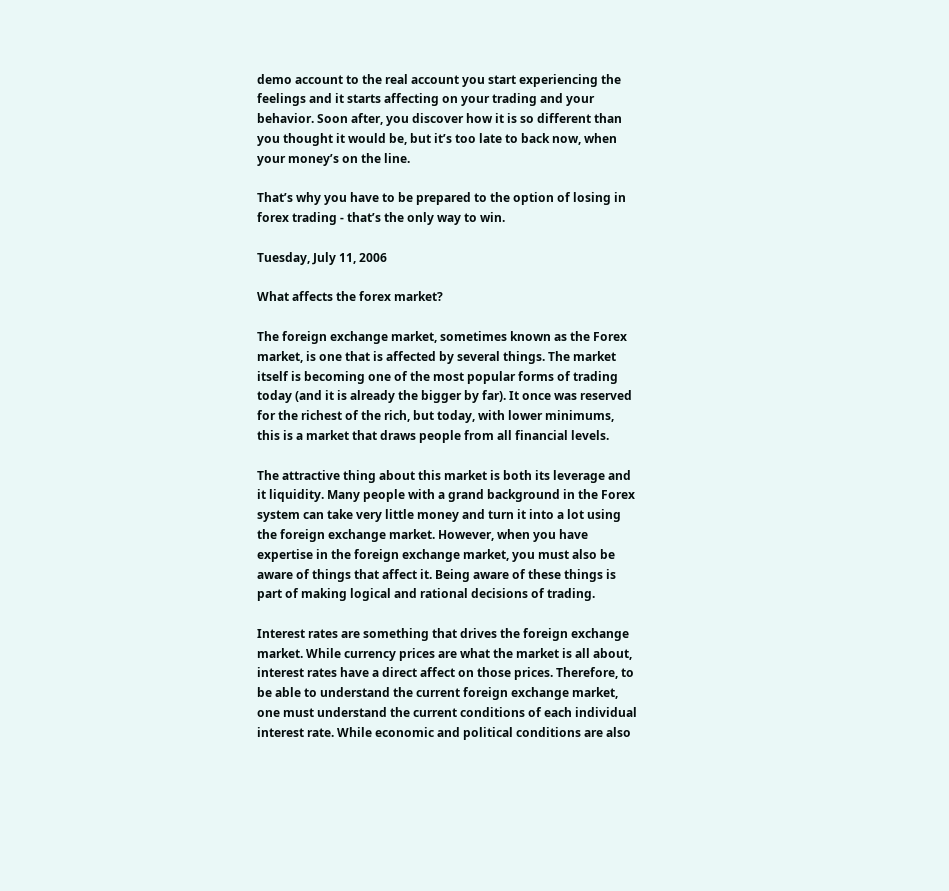demo account to the real account you start experiencing the feelings and it starts affecting on your trading and your behavior. Soon after, you discover how it is so different than you thought it would be, but it’s too late to back now, when your money’s on the line.

That’s why you have to be prepared to the option of losing in forex trading - that’s the only way to win.

Tuesday, July 11, 2006

What affects the forex market?

The foreign exchange market, sometimes known as the Forex market, is one that is affected by several things. The market itself is becoming one of the most popular forms of trading today (and it is already the bigger by far). It once was reserved for the richest of the rich, but today, with lower minimums, this is a market that draws people from all financial levels.

The attractive thing about this market is both its leverage and it liquidity. Many people with a grand background in the Forex system can take very little money and turn it into a lot using the foreign exchange market. However, when you have expertise in the foreign exchange market, you must also be aware of things that affect it. Being aware of these things is part of making logical and rational decisions of trading.

Interest rates are something that drives the foreign exchange market. While currency prices are what the market is all about, interest rates have a direct affect on those prices. Therefore, to be able to understand the current foreign exchange market, one must understand the current conditions of each individual interest rate. While economic and political conditions are also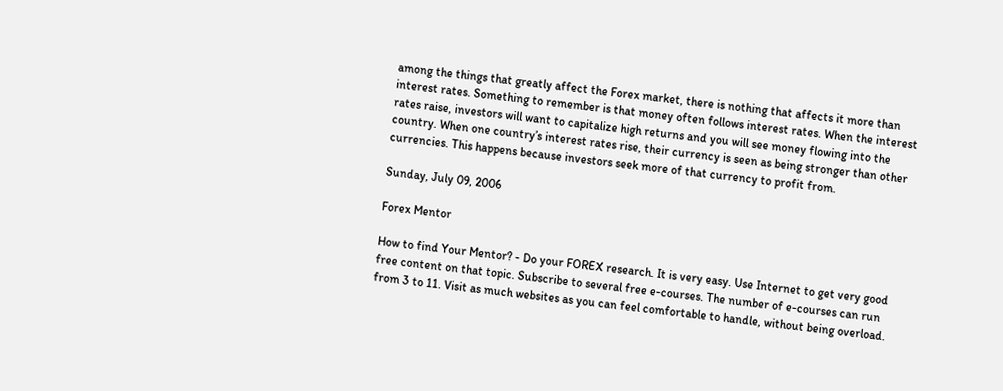among the things that greatly affect the Forex market, there is nothing that affects it more than interest rates. Something to remember is that money often follows interest rates. When the interest rates raise, investors will want to capitalize high returns and you will see money flowing into the country. When one country’s interest rates rise, their currency is seen as being stronger than other currencies. This happens because investors seek more of that currency to profit from.

Sunday, July 09, 2006

Forex Mentor

How to find Your Mentor? - Do your FOREX research. It is very easy. Use Internet to get very good free content on that topic. Subscribe to several free e-courses. The number of e-courses can run from 3 to 11. Visit as much websites as you can feel comfortable to handle, without being overload.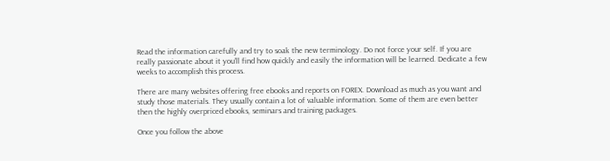Read the information carefully and try to soak the new terminology. Do not force your self. If you are really passionate about it you’ll find how quickly and easily the information will be learned. Dedicate a few weeks to accomplish this process.

There are many websites offering free ebooks and reports on FOREX. Download as much as you want and study those materials. They usually contain a lot of valuable information. Some of them are even better then the highly overpriced ebooks, seminars and training packages.

Once you follow the above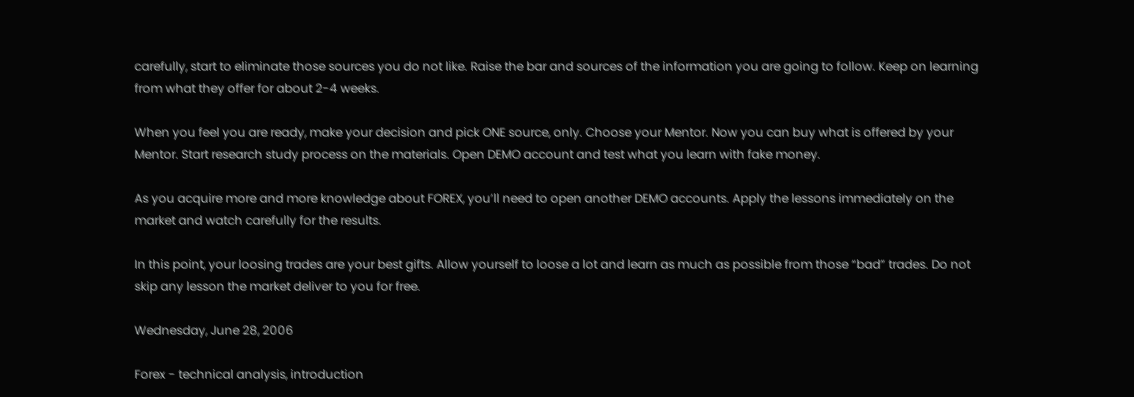carefully, start to eliminate those sources you do not like. Raise the bar and sources of the information you are going to follow. Keep on learning from what they offer for about 2-4 weeks.

When you feel you are ready, make your decision and pick ONE source, only. Choose your Mentor. Now you can buy what is offered by your Mentor. Start research study process on the materials. Open DEMO account and test what you learn with fake money.

As you acquire more and more knowledge about FOREX, you’ll need to open another DEMO accounts. Apply the lessons immediately on the market and watch carefully for the results.

In this point, your loosing trades are your best gifts. Allow yourself to loose a lot and learn as much as possible from those “bad” trades. Do not skip any lesson the market deliver to you for free.

Wednesday, June 28, 2006

Forex - technical analysis, introduction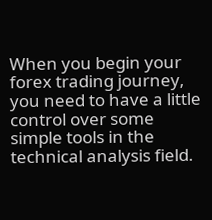When you begin your forex trading journey, you need to have a little control over some simple tools in the technical analysis field.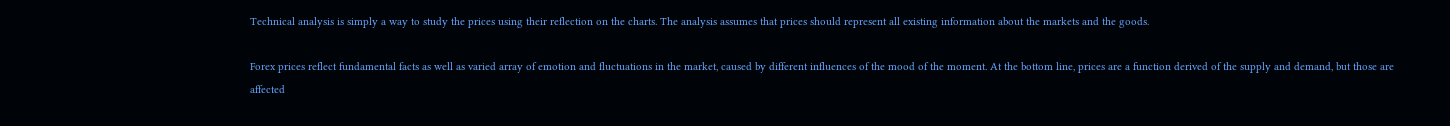Technical analysis is simply a way to study the prices using their reflection on the charts. The analysis assumes that prices should represent all existing information about the markets and the goods.

Forex prices reflect fundamental facts as well as varied array of emotion and fluctuations in the market, caused by different influences of the mood of the moment. At the bottom line, prices are a function derived of the supply and demand, but those are affected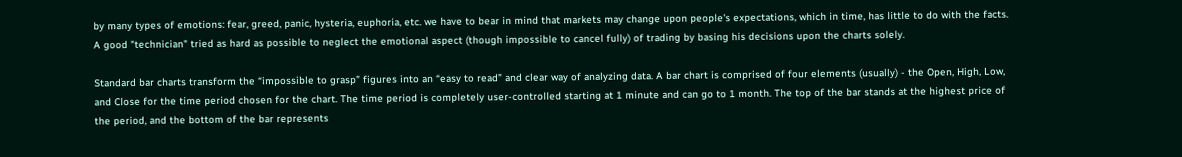by many types of emotions: fear, greed, panic, hysteria, euphoria, etc. we have to bear in mind that markets may change upon people's expectations, which in time, has little to do with the facts. A good "technician" tried as hard as possible to neglect the emotional aspect (though impossible to cancel fully) of trading by basing his decisions upon the charts solely.

Standard bar charts transform the “impossible to grasp” figures into an “easy to read” and clear way of analyzing data. A bar chart is comprised of four elements (usually) - the Open, High, Low, and Close for the time period chosen for the chart. The time period is completely user-controlled starting at 1 minute and can go to 1 month. The top of the bar stands at the highest price of the period, and the bottom of the bar represents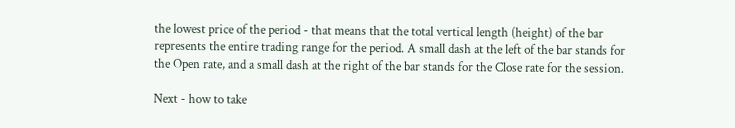the lowest price of the period - that means that the total vertical length (height) of the bar represents the entire trading range for the period. A small dash at the left of the bar stands for the Open rate, and a small dash at the right of the bar stands for the Close rate for the session.

Next - how to take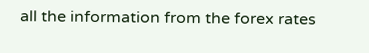all the information from the forex rates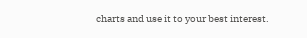charts and use it to your best interest.